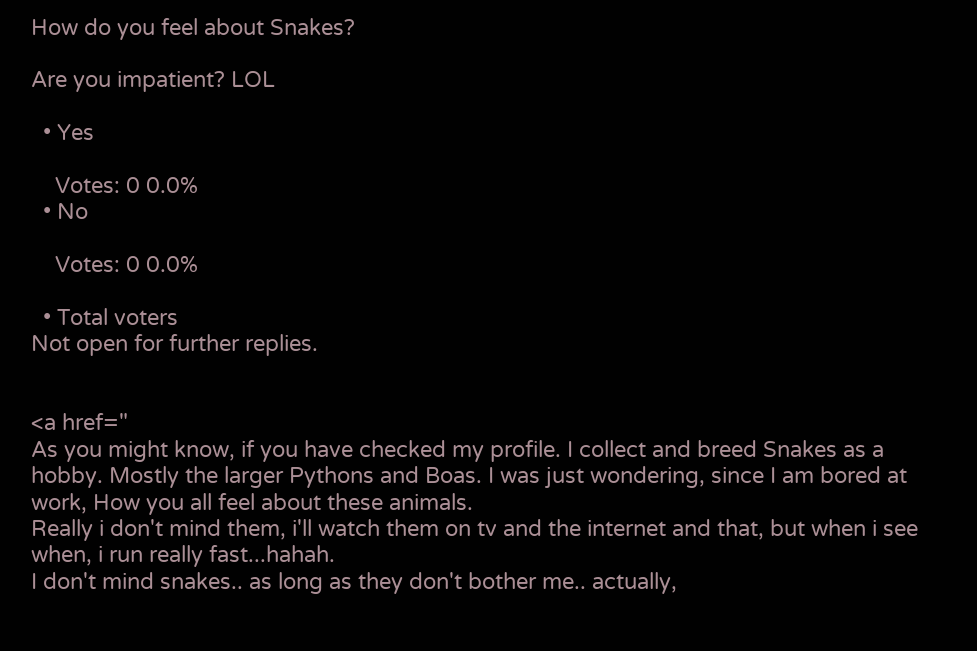How do you feel about Snakes?

Are you impatient? LOL

  • Yes

    Votes: 0 0.0%
  • No

    Votes: 0 0.0%

  • Total voters
Not open for further replies.


<a href="
As you might know, if you have checked my profile. I collect and breed Snakes as a hobby. Mostly the larger Pythons and Boas. I was just wondering, since I am bored at work, How you all feel about these animals.
Really i don't mind them, i'll watch them on tv and the internet and that, but when i see when, i run really fast...hahah.
I don't mind snakes.. as long as they don't bother me.. actually,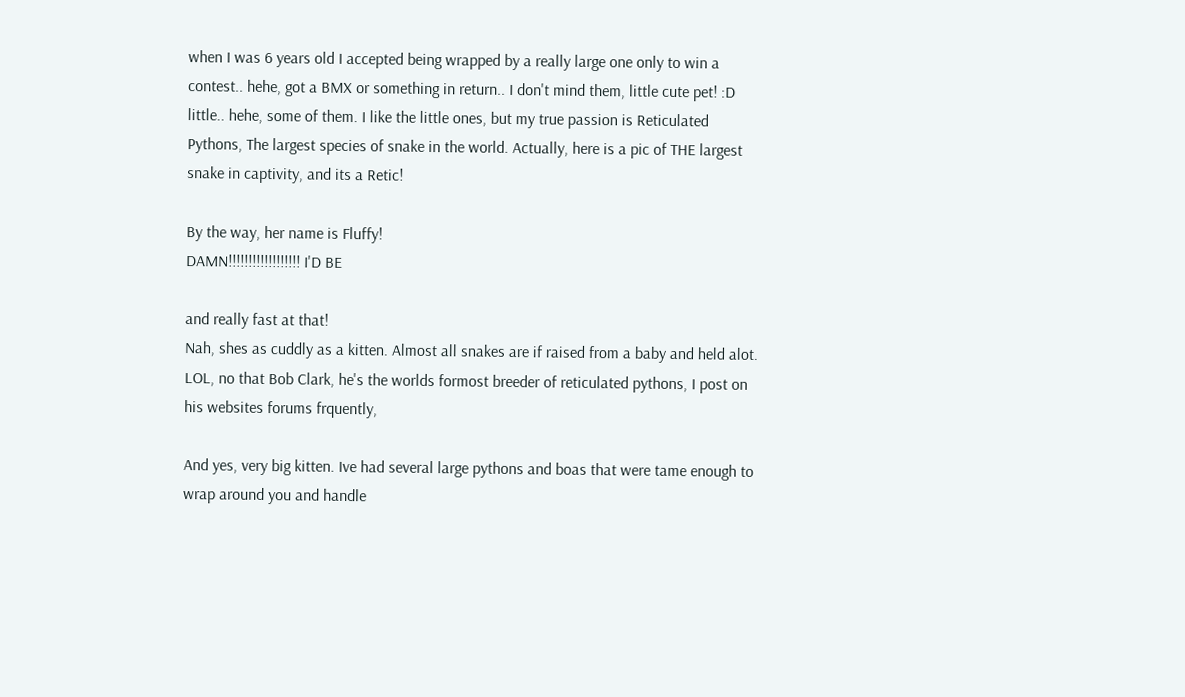when I was 6 years old I accepted being wrapped by a really large one only to win a contest.. hehe, got a BMX or something in return.. I don't mind them, little cute pet! :D
little.. hehe, some of them. I like the little ones, but my true passion is Reticulated Pythons, The largest species of snake in the world. Actually, here is a pic of THE largest snake in captivity, and its a Retic!

By the way, her name is Fluffy!
DAMN!!!!!!!!!!!!!!!!!! I'D BE

and really fast at that!
Nah, shes as cuddly as a kitten. Almost all snakes are if raised from a baby and held alot.
LOL, no that Bob Clark, he's the worlds formost breeder of reticulated pythons, I post on his websites forums frquently,

And yes, very big kitten. Ive had several large pythons and boas that were tame enough to wrap around you and handle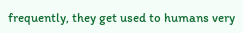frequently, they get used to humans very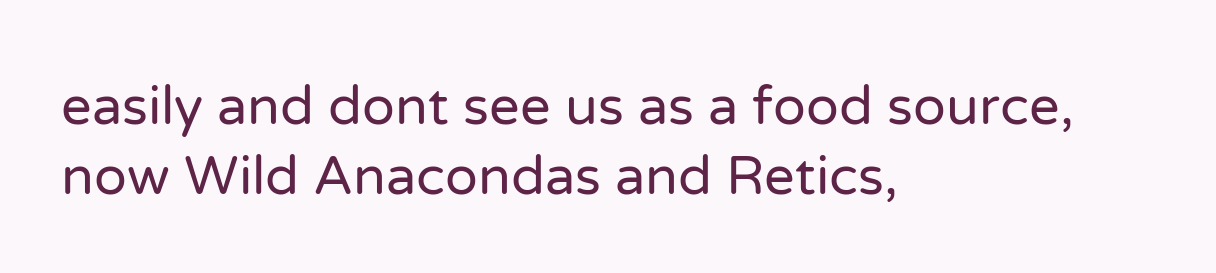easily and dont see us as a food source, now Wild Anacondas and Retics,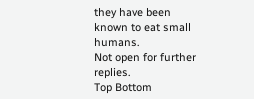they have been known to eat small humans.
Not open for further replies.
Top Bottom